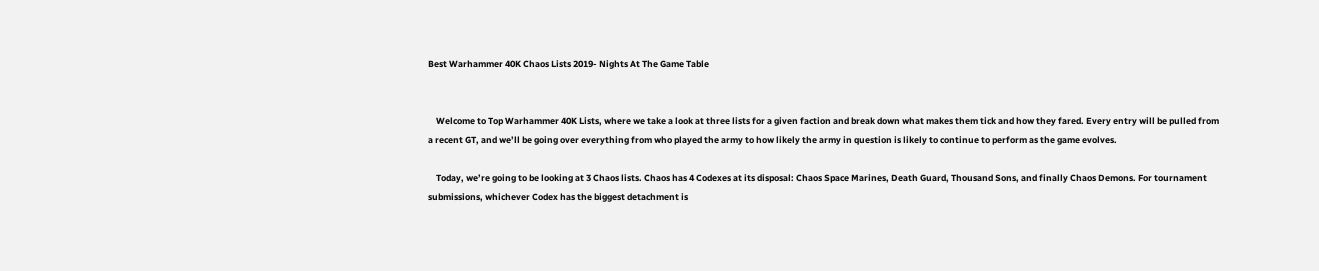Best Warhammer 40K Chaos Lists 2019- Nights At The Game Table


    Welcome to Top Warhammer 40K Lists, where we take a look at three lists for a given faction and break down what makes them tick and how they fared. Every entry will be pulled from a recent GT, and we’ll be going over everything from who played the army to how likely the army in question is likely to continue to perform as the game evolves.

    Today, we’re going to be looking at 3 Chaos lists. Chaos has 4 Codexes at its disposal: Chaos Space Marines, Death Guard, Thousand Sons, and finally Chaos Demons. For tournament submissions, whichever Codex has the biggest detachment is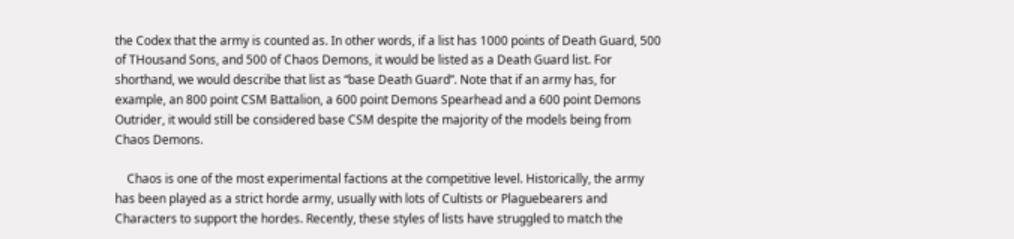the Codex that the army is counted as. In other words, if a list has 1000 points of Death Guard, 500 of THousand Sons, and 500 of Chaos Demons, it would be listed as a Death Guard list. For shorthand, we would describe that list as “base Death Guard”. Note that if an army has, for example, an 800 point CSM Battalion, a 600 point Demons Spearhead and a 600 point Demons Outrider, it would still be considered base CSM despite the majority of the models being from Chaos Demons.

    Chaos is one of the most experimental factions at the competitive level. Historically, the army has been played as a strict horde army, usually with lots of Cultists or Plaguebearers and Characters to support the hordes. Recently, these styles of lists have struggled to match the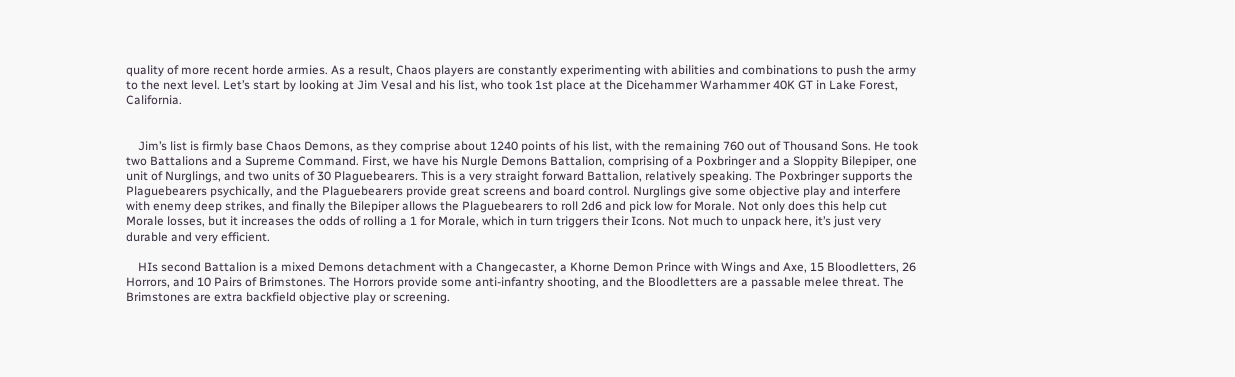quality of more recent horde armies. As a result, Chaos players are constantly experimenting with abilities and combinations to push the army to the next level. Let’s start by looking at Jim Vesal and his list, who took 1st place at the Dicehammer Warhammer 40K GT in Lake Forest, California.


    Jim’s list is firmly base Chaos Demons, as they comprise about 1240 points of his list, with the remaining 760 out of Thousand Sons. He took two Battalions and a Supreme Command. First, we have his Nurgle Demons Battalion, comprising of a Poxbringer and a Sloppity Bilepiper, one unit of Nurglings, and two units of 30 Plaguebearers. This is a very straight forward Battalion, relatively speaking. The Poxbringer supports the Plaguebearers psychically, and the Plaguebearers provide great screens and board control. Nurglings give some objective play and interfere with enemy deep strikes, and finally the Bilepiper allows the Plaguebearers to roll 2d6 and pick low for Morale. Not only does this help cut Morale losses, but it increases the odds of rolling a 1 for Morale, which in turn triggers their Icons. Not much to unpack here, it’s just very durable and very efficient.

    HIs second Battalion is a mixed Demons detachment with a Changecaster, a Khorne Demon Prince with Wings and Axe, 15 Bloodletters, 26 Horrors, and 10 Pairs of Brimstones. The Horrors provide some anti-infantry shooting, and the Bloodletters are a passable melee threat. The Brimstones are extra backfield objective play or screening.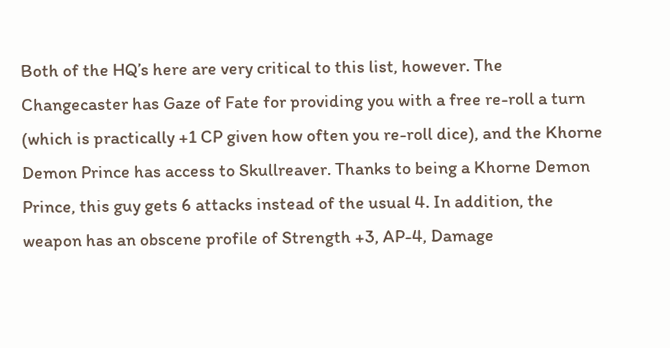Both of the HQ’s here are very critical to this list, however. The Changecaster has Gaze of Fate for providing you with a free re-roll a turn (which is practically +1 CP given how often you re-roll dice), and the Khorne Demon Prince has access to Skullreaver. Thanks to being a Khorne Demon Prince, this guy gets 6 attacks instead of the usual 4. In addition, the weapon has an obscene profile of Strength +3, AP-4, Damage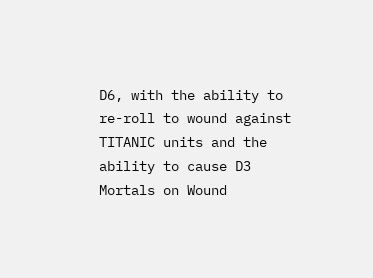D6, with the ability to re-roll to wound against TITANIC units and the ability to cause D3 Mortals on Wound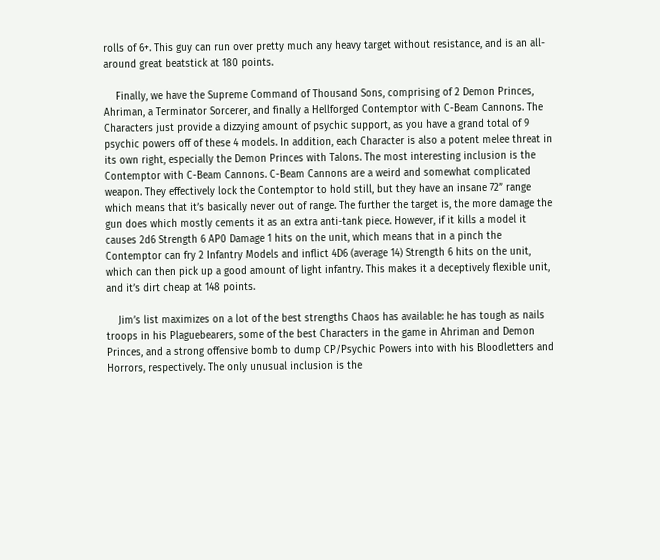rolls of 6+. This guy can run over pretty much any heavy target without resistance, and is an all-around great beatstick at 180 points.

    Finally, we have the Supreme Command of Thousand Sons, comprising of 2 Demon Princes, Ahriman, a Terminator Sorcerer, and finally a Hellforged Contemptor with C-Beam Cannons. The Characters just provide a dizzying amount of psychic support, as you have a grand total of 9 psychic powers off of these 4 models. In addition, each Character is also a potent melee threat in its own right, especially the Demon Princes with Talons. The most interesting inclusion is the Contemptor with C-Beam Cannons. C-Beam Cannons are a weird and somewhat complicated weapon. They effectively lock the Contemptor to hold still, but they have an insane 72” range which means that it’s basically never out of range. The further the target is, the more damage the gun does which mostly cements it as an extra anti-tank piece. However, if it kills a model it causes 2d6 Strength 6 AP0 Damage 1 hits on the unit, which means that in a pinch the Contemptor can fry 2 Infantry Models and inflict 4D6 (average 14) Strength 6 hits on the unit, which can then pick up a good amount of light infantry. This makes it a deceptively flexible unit, and it’s dirt cheap at 148 points.

    Jim’s list maximizes on a lot of the best strengths Chaos has available: he has tough as nails troops in his Plaguebearers, some of the best Characters in the game in Ahriman and Demon Princes, and a strong offensive bomb to dump CP/Psychic Powers into with his Bloodletters and Horrors, respectively. The only unusual inclusion is the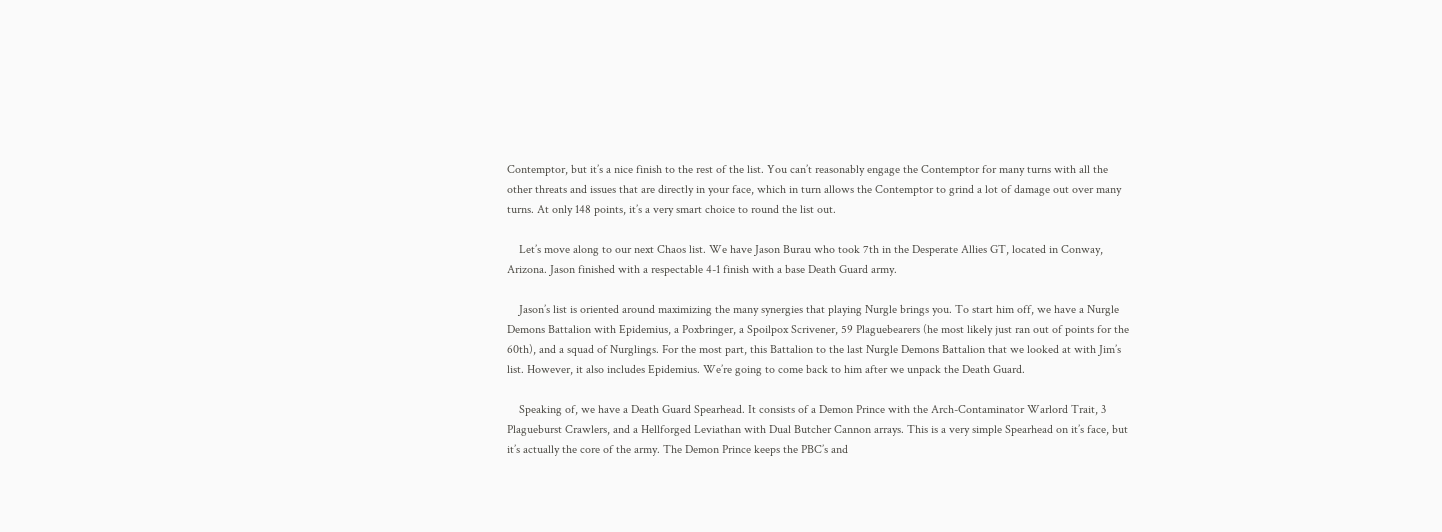Contemptor, but it’s a nice finish to the rest of the list. You can’t reasonably engage the Contemptor for many turns with all the other threats and issues that are directly in your face, which in turn allows the Contemptor to grind a lot of damage out over many turns. At only 148 points, it’s a very smart choice to round the list out.

    Let’s move along to our next Chaos list. We have Jason Burau who took 7th in the Desperate Allies GT, located in Conway, Arizona. Jason finished with a respectable 4-1 finish with a base Death Guard army.

    Jason’s list is oriented around maximizing the many synergies that playing Nurgle brings you. To start him off, we have a Nurgle Demons Battalion with Epidemius, a Poxbringer, a Spoilpox Scrivener, 59 Plaguebearers (he most likely just ran out of points for the 60th), and a squad of Nurglings. For the most part, this Battalion to the last Nurgle Demons Battalion that we looked at with Jim’s list. However, it also includes Epidemius. We’re going to come back to him after we unpack the Death Guard.

    Speaking of, we have a Death Guard Spearhead. It consists of a Demon Prince with the Arch-Contaminator Warlord Trait, 3 Plagueburst Crawlers, and a Hellforged Leviathan with Dual Butcher Cannon arrays. This is a very simple Spearhead on it’s face, but it’s actually the core of the army. The Demon Prince keeps the PBC’s and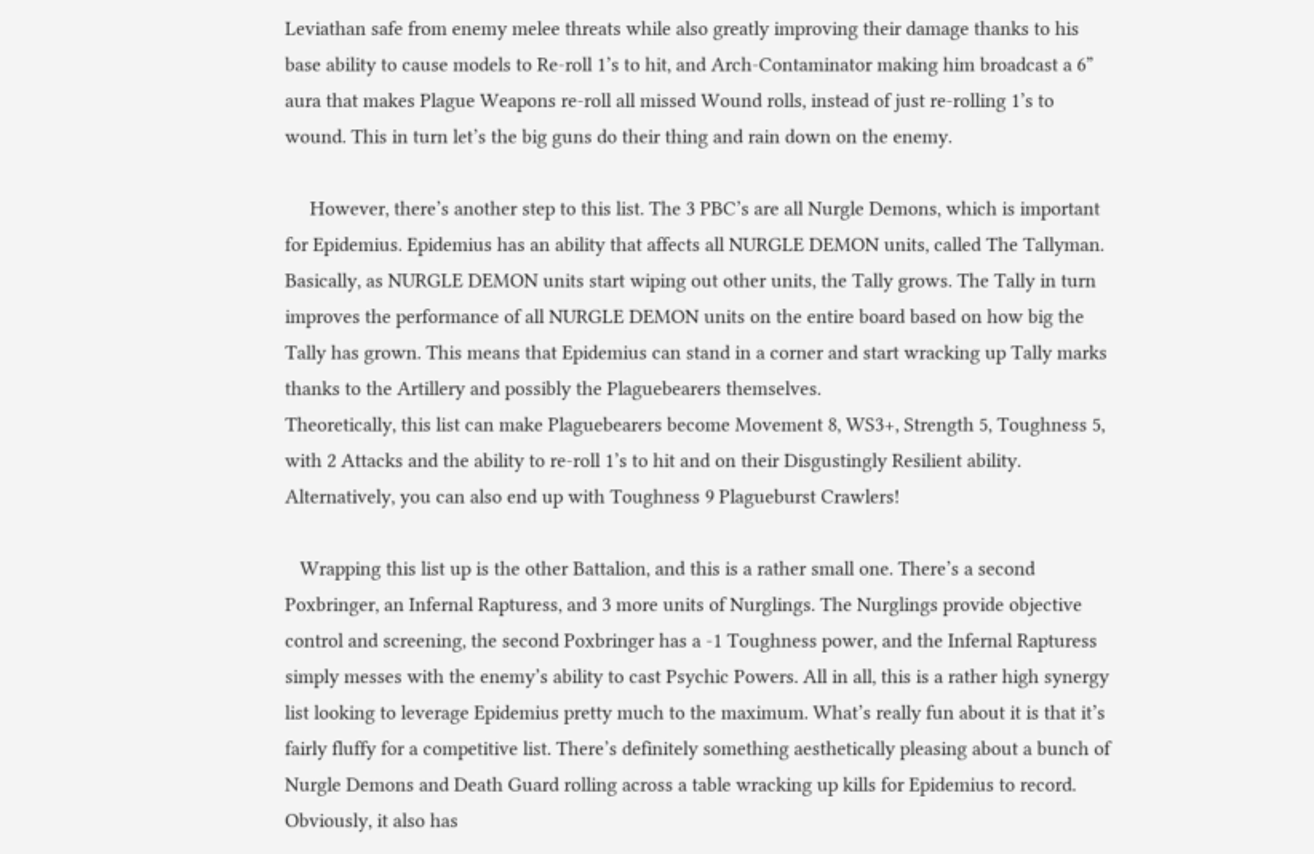Leviathan safe from enemy melee threats while also greatly improving their damage thanks to his base ability to cause models to Re-roll 1’s to hit, and Arch-Contaminator making him broadcast a 6” aura that makes Plague Weapons re-roll all missed Wound rolls, instead of just re-rolling 1’s to wound. This in turn let’s the big guns do their thing and rain down on the enemy.

     However, there’s another step to this list. The 3 PBC’s are all Nurgle Demons, which is important for Epidemius. Epidemius has an ability that affects all NURGLE DEMON units, called The Tallyman. Basically, as NURGLE DEMON units start wiping out other units, the Tally grows. The Tally in turn improves the performance of all NURGLE DEMON units on the entire board based on how big the Tally has grown. This means that Epidemius can stand in a corner and start wracking up Tally marks thanks to the Artillery and possibly the Plaguebearers themselves.
Theoretically, this list can make Plaguebearers become Movement 8, WS3+, Strength 5, Toughness 5, with 2 Attacks and the ability to re-roll 1’s to hit and on their Disgustingly Resilient ability. Alternatively, you can also end up with Toughness 9 Plagueburst Crawlers!

   Wrapping this list up is the other Battalion, and this is a rather small one. There’s a second Poxbringer, an Infernal Rapturess, and 3 more units of Nurglings. The Nurglings provide objective control and screening, the second Poxbringer has a -1 Toughness power, and the Infernal Rapturess simply messes with the enemy’s ability to cast Psychic Powers. All in all, this is a rather high synergy list looking to leverage Epidemius pretty much to the maximum. What’s really fun about it is that it’s fairly fluffy for a competitive list. There’s definitely something aesthetically pleasing about a bunch of Nurgle Demons and Death Guard rolling across a table wracking up kills for Epidemius to record. Obviously, it also has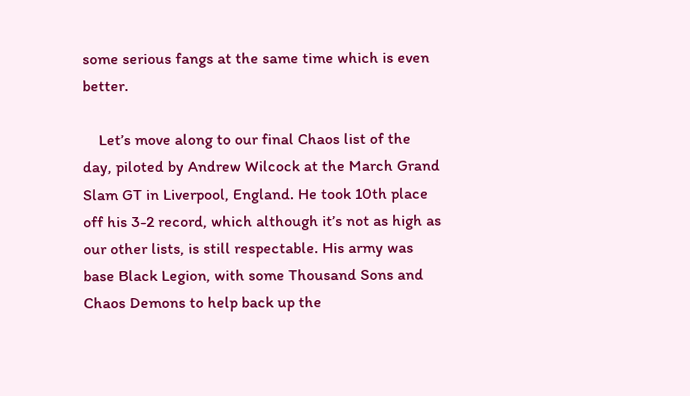some serious fangs at the same time which is even better.

    Let’s move along to our final Chaos list of the day, piloted by Andrew Wilcock at the March Grand Slam GT in Liverpool, England. He took 10th place off his 3-2 record, which although it’s not as high as our other lists, is still respectable. His army was base Black Legion, with some Thousand Sons and Chaos Demons to help back up the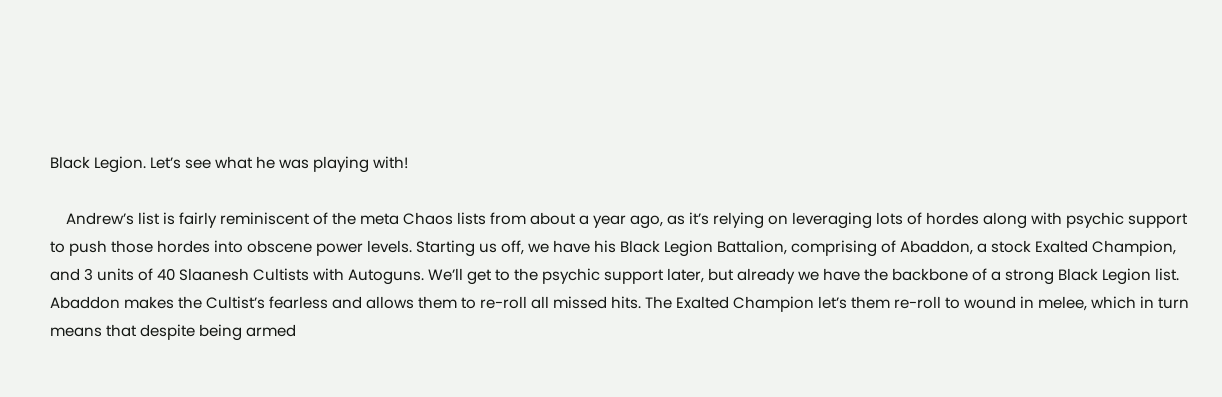Black Legion. Let’s see what he was playing with!

    Andrew’s list is fairly reminiscent of the meta Chaos lists from about a year ago, as it’s relying on leveraging lots of hordes along with psychic support to push those hordes into obscene power levels. Starting us off, we have his Black Legion Battalion, comprising of Abaddon, a stock Exalted Champion, and 3 units of 40 Slaanesh Cultists with Autoguns. We’ll get to the psychic support later, but already we have the backbone of a strong Black Legion list. Abaddon makes the Cultist’s fearless and allows them to re-roll all missed hits. The Exalted Champion let’s them re-roll to wound in melee, which in turn means that despite being armed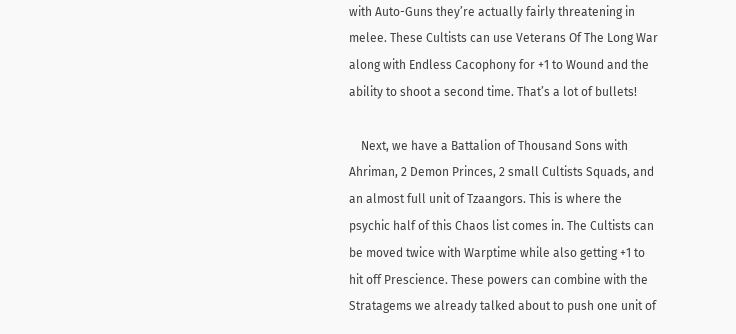with Auto-Guns they’re actually fairly threatening in melee. These Cultists can use Veterans Of The Long War along with Endless Cacophony for +1 to Wound and the ability to shoot a second time. That’s a lot of bullets!

    Next, we have a Battalion of Thousand Sons with Ahriman, 2 Demon Princes, 2 small Cultists Squads, and an almost full unit of Tzaangors. This is where the psychic half of this Chaos list comes in. The Cultists can be moved twice with Warptime while also getting +1 to hit off Prescience. These powers can combine with the Stratagems we already talked about to push one unit of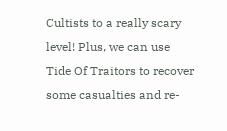Cultists to a really scary level! Plus, we can use Tide Of Traitors to recover some casualties and re-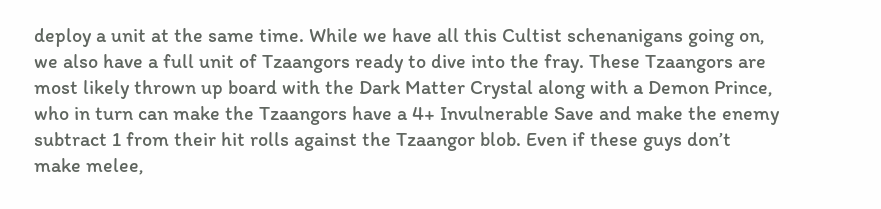deploy a unit at the same time. While we have all this Cultist schenanigans going on, we also have a full unit of Tzaangors ready to dive into the fray. These Tzaangors are most likely thrown up board with the Dark Matter Crystal along with a Demon Prince, who in turn can make the Tzaangors have a 4+ Invulnerable Save and make the enemy subtract 1 from their hit rolls against the Tzaangor blob. Even if these guys don’t make melee,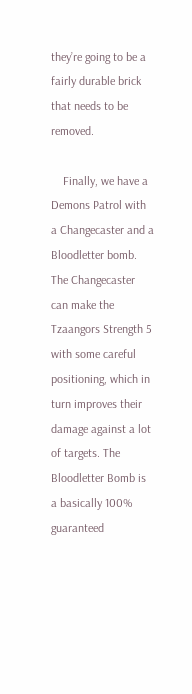they’re going to be a fairly durable brick that needs to be removed.

    Finally, we have a Demons Patrol with a Changecaster and a Bloodletter bomb. The Changecaster can make the Tzaangors Strength 5 with some careful positioning, which in turn improves their damage against a lot of targets. The Bloodletter Bomb is a basically 100% guaranteed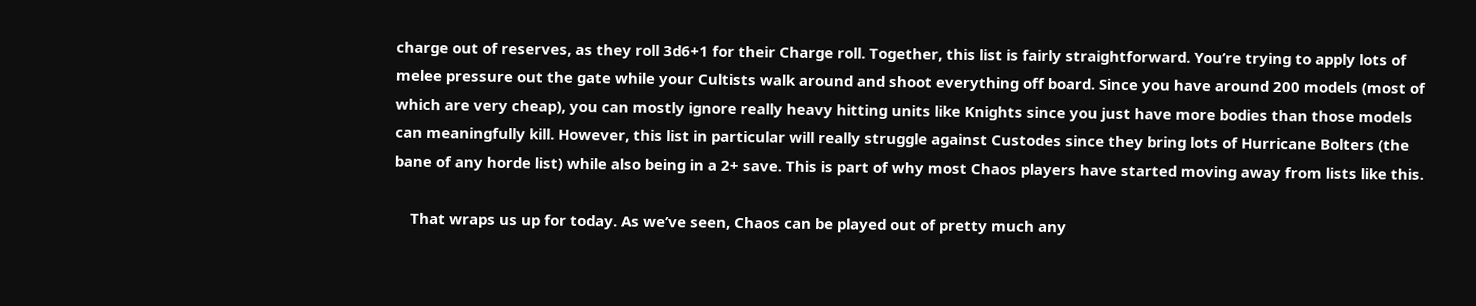charge out of reserves, as they roll 3d6+1 for their Charge roll. Together, this list is fairly straightforward. You’re trying to apply lots of melee pressure out the gate while your Cultists walk around and shoot everything off board. Since you have around 200 models (most of which are very cheap), you can mostly ignore really heavy hitting units like Knights since you just have more bodies than those models can meaningfully kill. However, this list in particular will really struggle against Custodes since they bring lots of Hurricane Bolters (the bane of any horde list) while also being in a 2+ save. This is part of why most Chaos players have started moving away from lists like this.

    That wraps us up for today. As we’ve seen, Chaos can be played out of pretty much any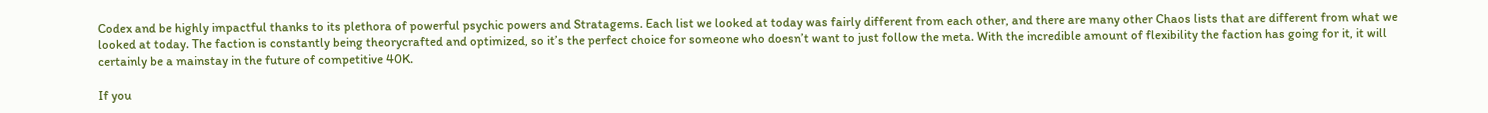Codex and be highly impactful thanks to its plethora of powerful psychic powers and Stratagems. Each list we looked at today was fairly different from each other, and there are many other Chaos lists that are different from what we looked at today. The faction is constantly being theorycrafted and optimized, so it’s the perfect choice for someone who doesn’t want to just follow the meta. With the incredible amount of flexibility the faction has going for it, it will certainly be a mainstay in the future of competitive 40K.

If you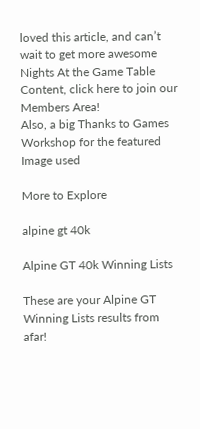loved this article, and can’t wait to get more awesome Nights At the Game Table Content, click here to join our Members Area!
Also, a big Thanks to Games Workshop for the featured Image used

More to Explore

alpine gt 40k

Alpine GT 40k Winning Lists

These are your Alpine GT Winning Lists results from afar!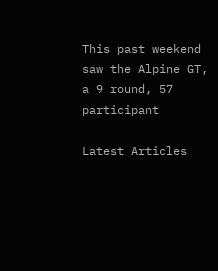This past weekend saw the Alpine GT, a 9 round, 57 participant

Latest Articles